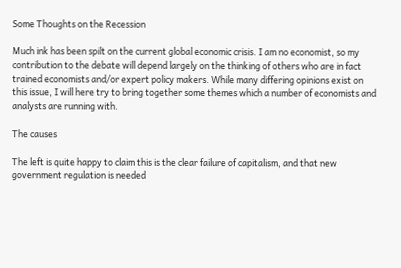Some Thoughts on the Recession

Much ink has been spilt on the current global economic crisis. I am no economist, so my contribution to the debate will depend largely on the thinking of others who are in fact trained economists and/or expert policy makers. While many differing opinions exist on this issue, I will here try to bring together some themes which a number of economists and analysts are running with.

The causes

The left is quite happy to claim this is the clear failure of capitalism, and that new government regulation is needed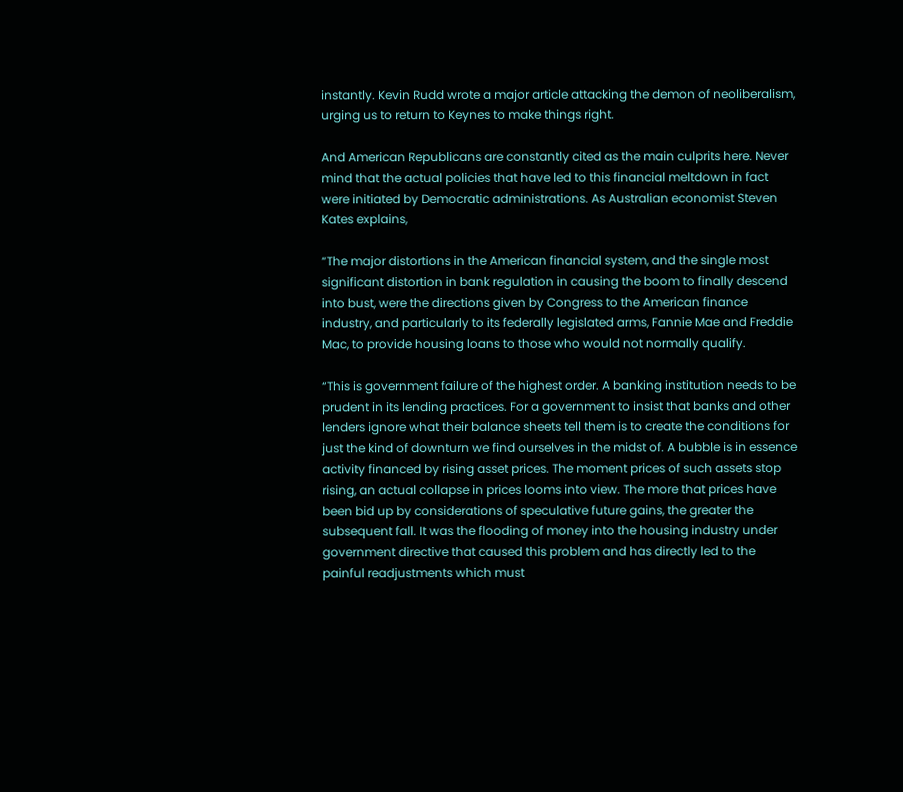instantly. Kevin Rudd wrote a major article attacking the demon of neoliberalism, urging us to return to Keynes to make things right.

And American Republicans are constantly cited as the main culprits here. Never mind that the actual policies that have led to this financial meltdown in fact were initiated by Democratic administrations. As Australian economist Steven Kates explains,

“The major distortions in the American financial system, and the single most significant distortion in bank regulation in causing the boom to finally descend into bust, were the directions given by Congress to the American finance industry, and particularly to its federally legislated arms, Fannie Mae and Freddie Mac, to provide housing loans to those who would not normally qualify.

“This is government failure of the highest order. A banking institution needs to be prudent in its lending practices. For a government to insist that banks and other lenders ignore what their balance sheets tell them is to create the conditions for just the kind of downturn we find ourselves in the midst of. A bubble is in essence activity financed by rising asset prices. The moment prices of such assets stop rising, an actual collapse in prices looms into view. The more that prices have been bid up by considerations of speculative future gains, the greater the subsequent fall. It was the flooding of money into the housing industry under government directive that caused this problem and has directly led to the painful readjustments which must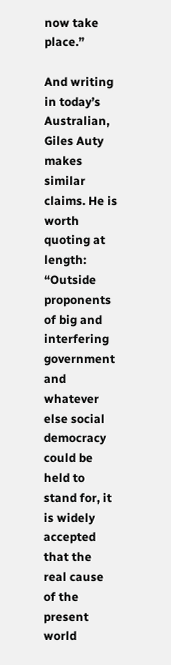now take place.”

And writing in today’s Australian, Giles Auty makes similar claims. He is worth quoting at length: “Outside proponents of big and interfering government and whatever else social democracy could be held to stand for, it is widely accepted that the real cause of the present world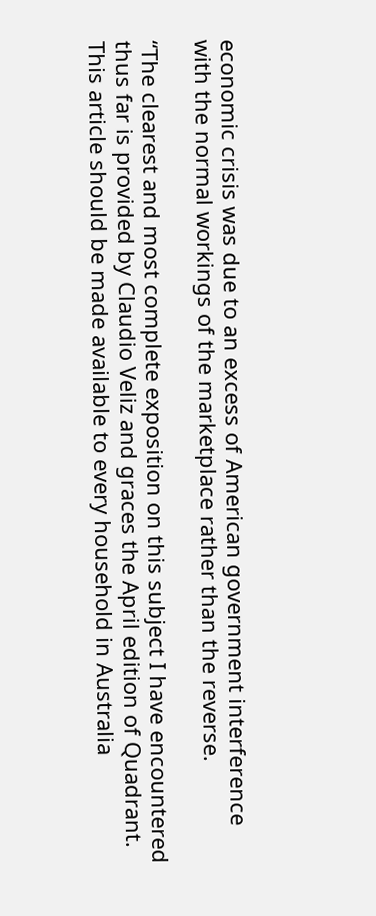economic crisis was due to an excess of American government interference with the normal workings of the marketplace rather than the reverse.

“The clearest and most complete exposition on this subject I have encountered thus far is provided by Claudio Veliz and graces the April edition of Quadrant. This article should be made available to every household in Australia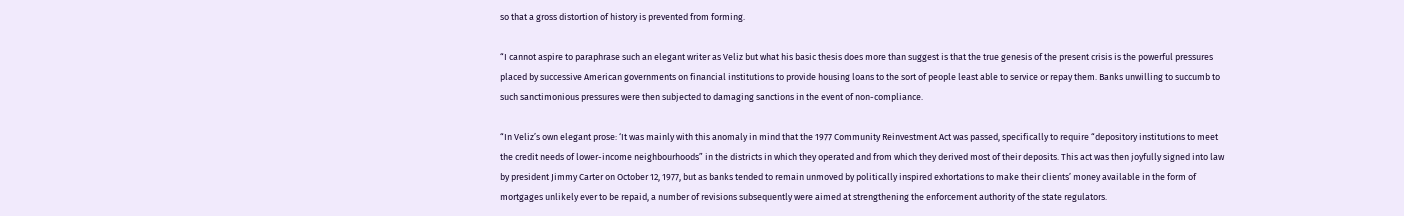so that a gross distortion of history is prevented from forming.

“I cannot aspire to paraphrase such an elegant writer as Veliz but what his basic thesis does more than suggest is that the true genesis of the present crisis is the powerful pressures placed by successive American governments on financial institutions to provide housing loans to the sort of people least able to service or repay them. Banks unwilling to succumb to such sanctimonious pressures were then subjected to damaging sanctions in the event of non-compliance.

“In Veliz’s own elegant prose: ‘It was mainly with this anomaly in mind that the 1977 Community Reinvestment Act was passed, specifically to require “depository institutions to meet the credit needs of lower-income neighbourhoods” in the districts in which they operated and from which they derived most of their deposits. This act was then joyfully signed into law by president Jimmy Carter on October 12, 1977, but as banks tended to remain unmoved by politically inspired exhortations to make their clients’ money available in the form of mortgages unlikely ever to be repaid, a number of revisions subsequently were aimed at strengthening the enforcement authority of the state regulators.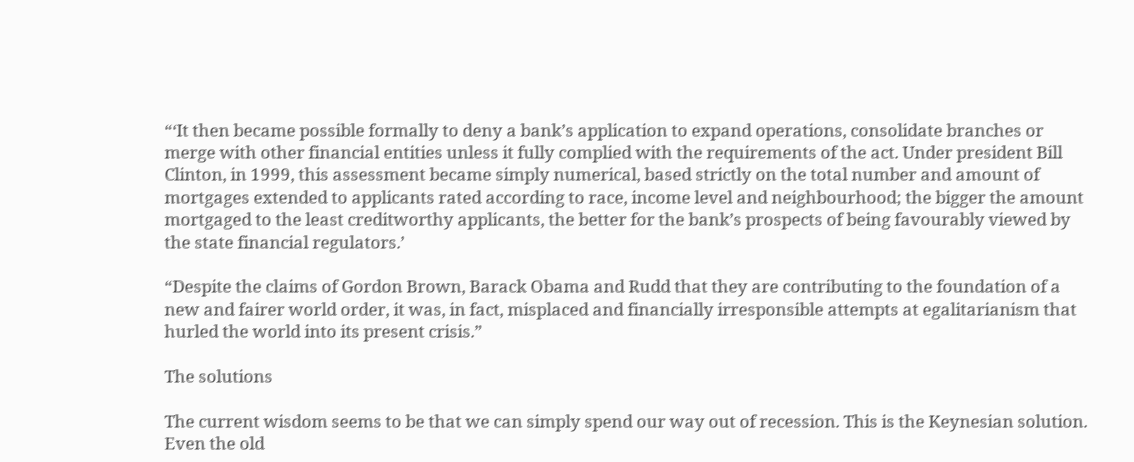“‘It then became possible formally to deny a bank’s application to expand operations, consolidate branches or merge with other financial entities unless it fully complied with the requirements of the act. Under president Bill Clinton, in 1999, this assessment became simply numerical, based strictly on the total number and amount of mortgages extended to applicants rated according to race, income level and neighbourhood; the bigger the amount mortgaged to the least creditworthy applicants, the better for the bank’s prospects of being favourably viewed by the state financial regulators.’

“Despite the claims of Gordon Brown, Barack Obama and Rudd that they are contributing to the foundation of a new and fairer world order, it was, in fact, misplaced and financially irresponsible attempts at egalitarianism that hurled the world into its present crisis.”

The solutions

The current wisdom seems to be that we can simply spend our way out of recession. This is the Keynesian solution. Even the old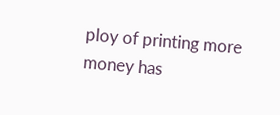ploy of printing more money has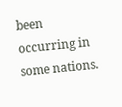been occurring in some nations.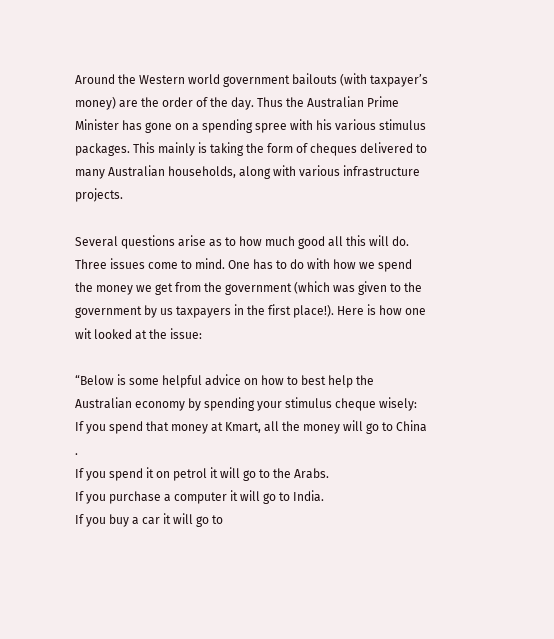Around the Western world government bailouts (with taxpayer’s money) are the order of the day. Thus the Australian Prime Minister has gone on a spending spree with his various stimulus packages. This mainly is taking the form of cheques delivered to many Australian households, along with various infrastructure projects.

Several questions arise as to how much good all this will do. Three issues come to mind. One has to do with how we spend the money we get from the government (which was given to the government by us taxpayers in the first place!). Here is how one wit looked at the issue:

“Below is some helpful advice on how to best help the Australian economy by spending your stimulus cheque wisely:
If you spend that money at Kmart, all the money will go to China .
If you spend it on petrol it will go to the Arabs.
If you purchase a computer it will go to India.
If you buy a car it will go to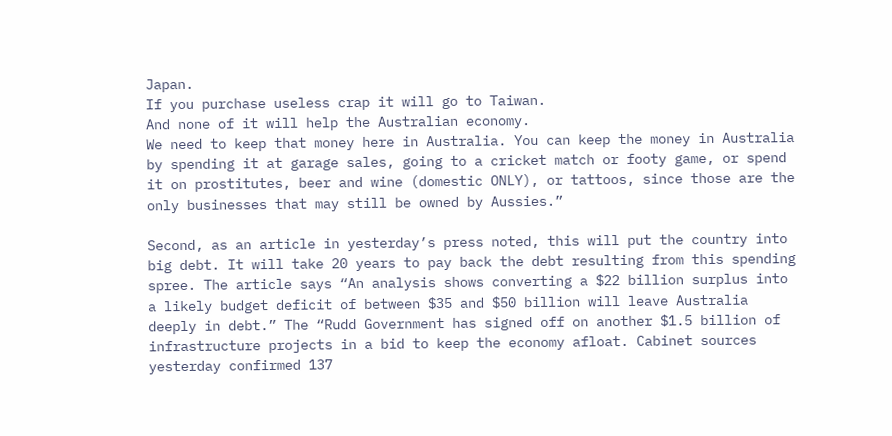Japan.
If you purchase useless crap it will go to Taiwan.
And none of it will help the Australian economy.
We need to keep that money here in Australia. You can keep the money in Australia by spending it at garage sales, going to a cricket match or footy game, or spend it on prostitutes, beer and wine (domestic ONLY), or tattoos, since those are the only businesses that may still be owned by Aussies.”

Second, as an article in yesterday’s press noted, this will put the country into big debt. It will take 20 years to pay back the debt resulting from this spending spree. The article says “An analysis shows converting a $22 billion surplus into a likely budget deficit of between $35 and $50 billion will leave Australia deeply in debt.” The “Rudd Government has signed off on another $1.5 billion of infrastructure projects in a bid to keep the economy afloat. Cabinet sources yesterday confirmed 137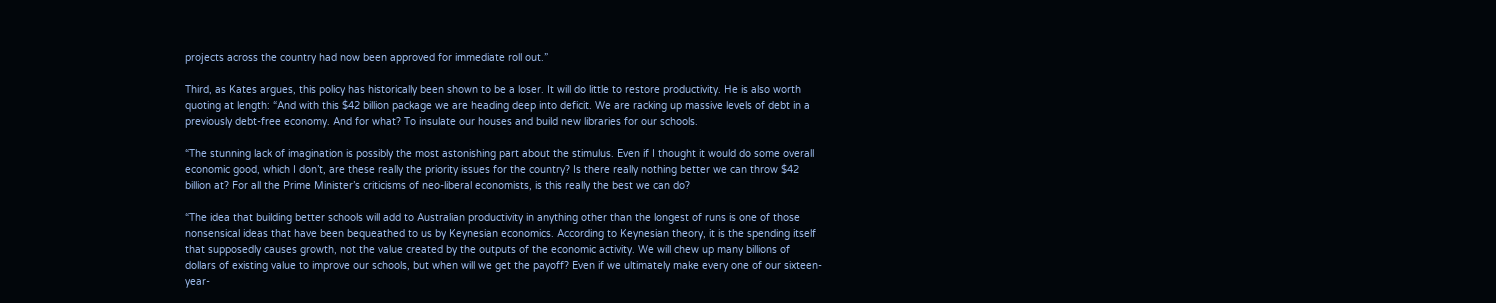projects across the country had now been approved for immediate roll out.”

Third, as Kates argues, this policy has historically been shown to be a loser. It will do little to restore productivity. He is also worth quoting at length: “And with this $42 billion package we are heading deep into deficit. We are racking up massive levels of debt in a previously debt-free economy. And for what? To insulate our houses and build new libraries for our schools.

“The stunning lack of imagination is possibly the most astonishing part about the stimulus. Even if I thought it would do some overall economic good, which I don’t, are these really the priority issues for the country? Is there really nothing better we can throw $42 billion at? For all the Prime Minister’s criticisms of neo-liberal economists, is this really the best we can do?

“The idea that building better schools will add to Australian productivity in anything other than the longest of runs is one of those nonsensical ideas that have been bequeathed to us by Keynesian economics. According to Keynesian theory, it is the spending itself that supposedly causes growth, not the value created by the outputs of the economic activity. We will chew up many billions of dollars of existing value to improve our schools, but when will we get the payoff? Even if we ultimately make every one of our sixteen-year-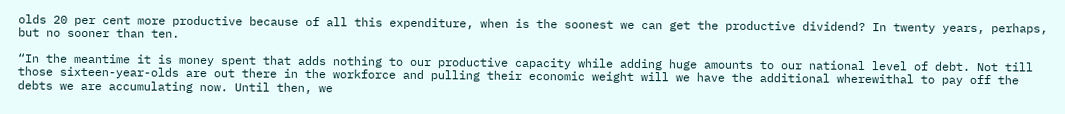olds 20 per cent more productive because of all this expenditure, when is the soonest we can get the productive dividend? In twenty years, perhaps, but no sooner than ten.

“In the meantime it is money spent that adds nothing to our productive capacity while adding huge amounts to our national level of debt. Not till those sixteen-year-olds are out there in the workforce and pulling their economic weight will we have the additional wherewithal to pay off the debts we are accumulating now. Until then, we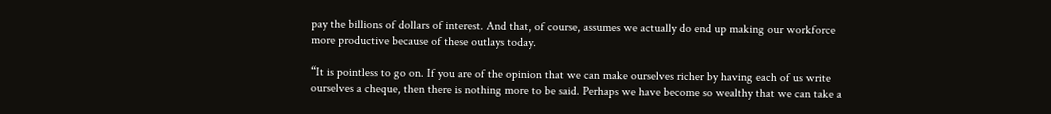pay the billions of dollars of interest. And that, of course, assumes we actually do end up making our workforce more productive because of these outlays today.

“It is pointless to go on. If you are of the opinion that we can make ourselves richer by having each of us write ourselves a cheque, then there is nothing more to be said. Perhaps we have become so wealthy that we can take a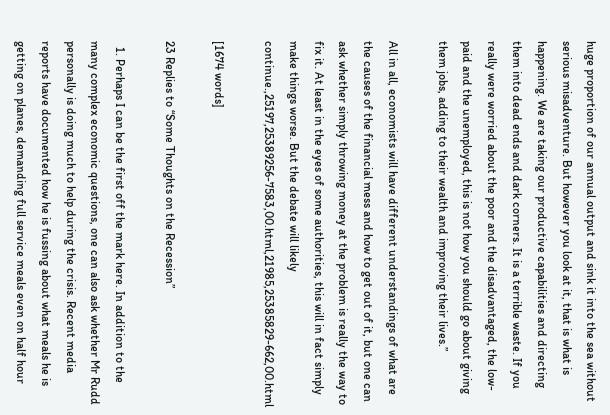huge proportion of our annual output and sink it into the sea without serious misadventure. But however you look at it, that is what is happening. We are taking our productive capabilities and directing them into dead ends and dark corners. It is a terrible waste. If you really were worried about the poor and the disadvantaged, the low-paid and the unemployed, this is not how you should go about giving them jobs, adding to their wealth and improving their lives.”

All in all, economists will have different understandings of what are the causes of the financial mess and how to get out of it, but one can ask whether simply throwing money at the problem is really the way to fix it. At least in the eyes of some authorities, this will in fact simply make things worse. But the debate will likely continue.,25197,25389256-7583,00.html,21985,25385829-662,00.html

[1674 words]

23 Replies to “Some Thoughts on the Recession”

  1. Perhaps I can be the first off the mark here. In addition to the many complex economic questions, one can also ask whether Mr Rudd personally is doing much to help during the crisis. Recent media reports have documented how he is fussing about what meals he is getting on planes, demanding full service meals even on half hour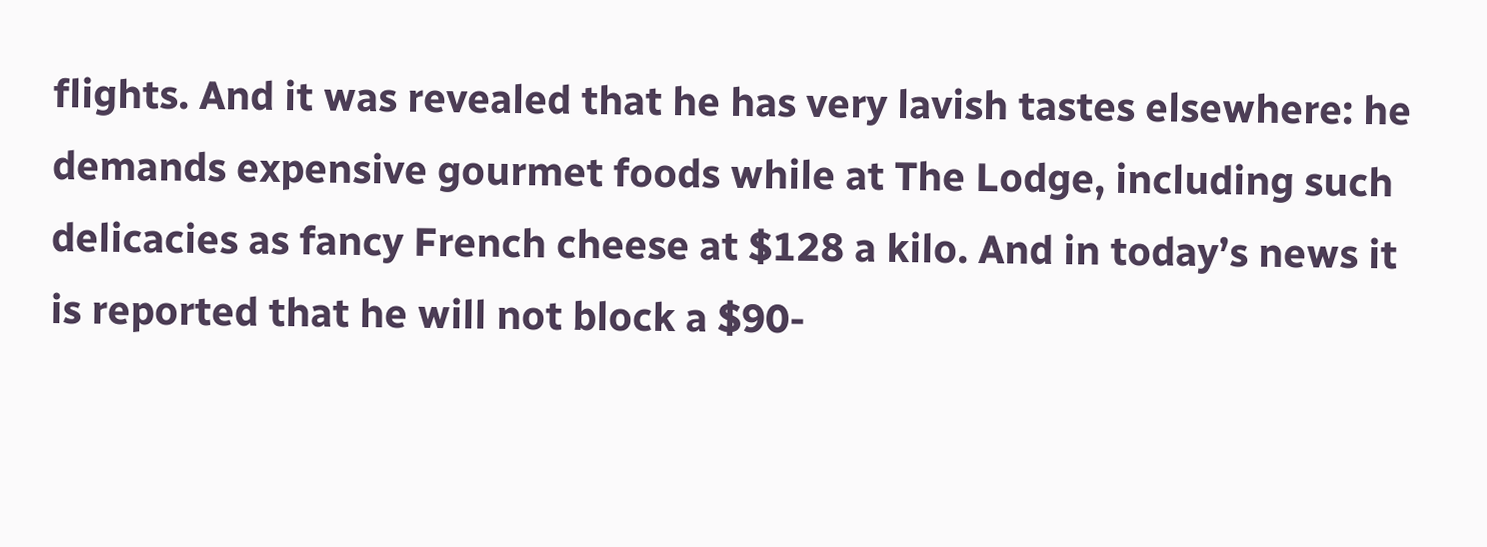flights. And it was revealed that he has very lavish tastes elsewhere: he demands expensive gourmet foods while at The Lodge, including such delicacies as fancy French cheese at $128 a kilo. And in today’s news it is reported that he will not block a $90-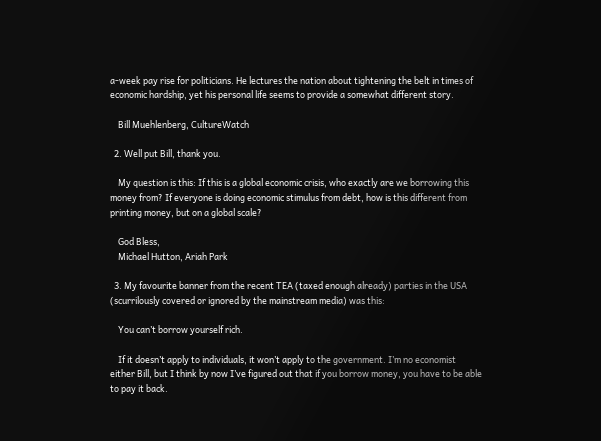a-week pay rise for politicians. He lectures the nation about tightening the belt in times of economic hardship, yet his personal life seems to provide a somewhat different story.

    Bill Muehlenberg, CultureWatch

  2. Well put Bill, thank you.

    My question is this: If this is a global economic crisis, who exactly are we borrowing this money from? If everyone is doing economic stimulus from debt, how is this different from printing money, but on a global scale?

    God Bless,
    Michael Hutton, Ariah Park

  3. My favourite banner from the recent TEA (taxed enough already) parties in the USA (scurrilously covered or ignored by the mainstream media) was this:

    You can’t borrow yourself rich.

    If it doesn’t apply to individuals, it won’t apply to the government. I’m no economist either Bill, but I think by now I’ve figured out that if you borrow money, you have to be able to pay it back.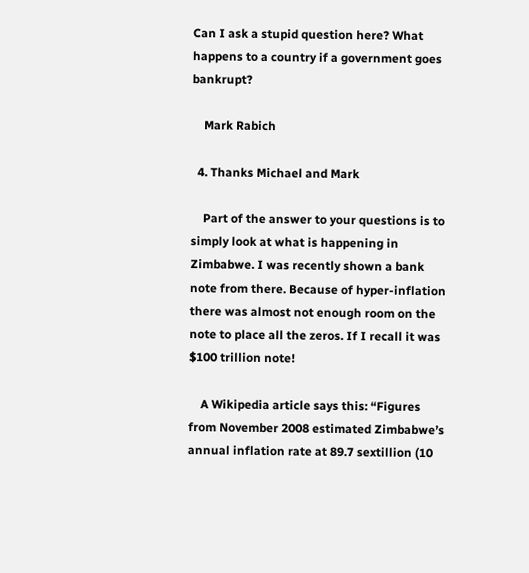Can I ask a stupid question here? What happens to a country if a government goes bankrupt?

    Mark Rabich

  4. Thanks Michael and Mark

    Part of the answer to your questions is to simply look at what is happening in Zimbabwe. I was recently shown a bank note from there. Because of hyper-inflation there was almost not enough room on the note to place all the zeros. If I recall it was $100 trillion note!

    A Wikipedia article says this: “Figures from November 2008 estimated Zimbabwe’s annual inflation rate at 89.7 sextillion (10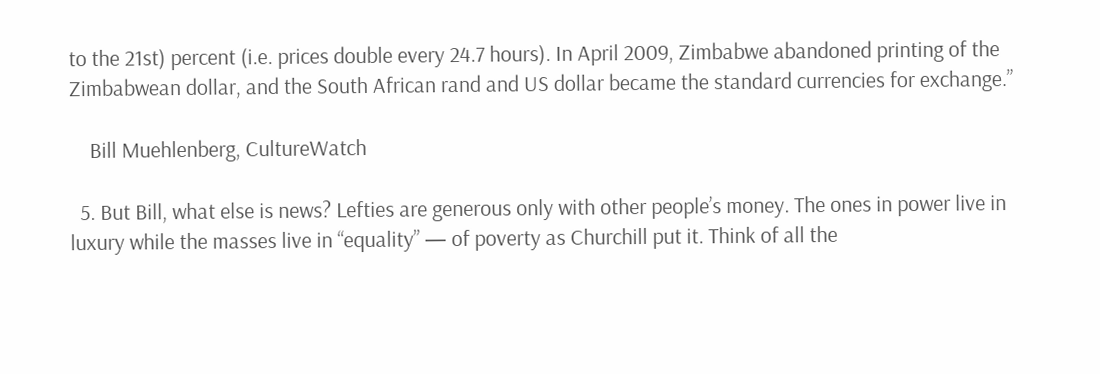to the 21st) percent (i.e. prices double every 24.7 hours). In April 2009, Zimbabwe abandoned printing of the Zimbabwean dollar, and the South African rand and US dollar became the standard currencies for exchange.”

    Bill Muehlenberg, CultureWatch

  5. But Bill, what else is news? Lefties are generous only with other people’s money. The ones in power live in luxury while the masses live in “equality” — of poverty as Churchill put it. Think of all the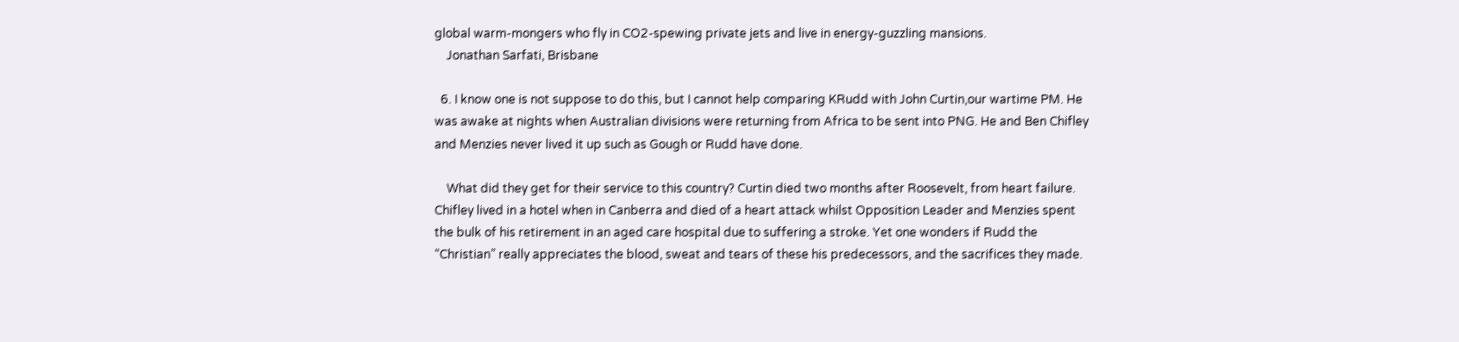global warm-mongers who fly in CO2-spewing private jets and live in energy-guzzling mansions.
    Jonathan Sarfati, Brisbane

  6. I know one is not suppose to do this, but I cannot help comparing KRudd with John Curtin,our wartime PM. He was awake at nights when Australian divisions were returning from Africa to be sent into PNG. He and Ben Chifley and Menzies never lived it up such as Gough or Rudd have done.

    What did they get for their service to this country? Curtin died two months after Roosevelt, from heart failure. Chifley lived in a hotel when in Canberra and died of a heart attack whilst Opposition Leader and Menzies spent the bulk of his retirement in an aged care hospital due to suffering a stroke. Yet one wonders if Rudd the “Christian” really appreciates the blood, sweat and tears of these his predecessors, and the sacrifices they made.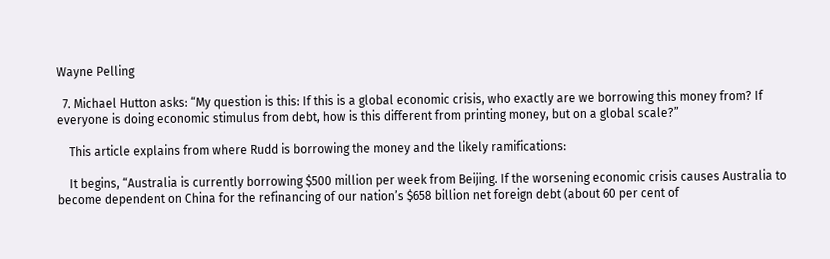Wayne Pelling

  7. Michael Hutton asks: “My question is this: If this is a global economic crisis, who exactly are we borrowing this money from? If everyone is doing economic stimulus from debt, how is this different from printing money, but on a global scale?”

    This article explains from where Rudd is borrowing the money and the likely ramifications:

    It begins, “Australia is currently borrowing $500 million per week from Beijing. If the worsening economic crisis causes Australia to become dependent on China for the refinancing of our nation’s $658 billion net foreign debt (about 60 per cent of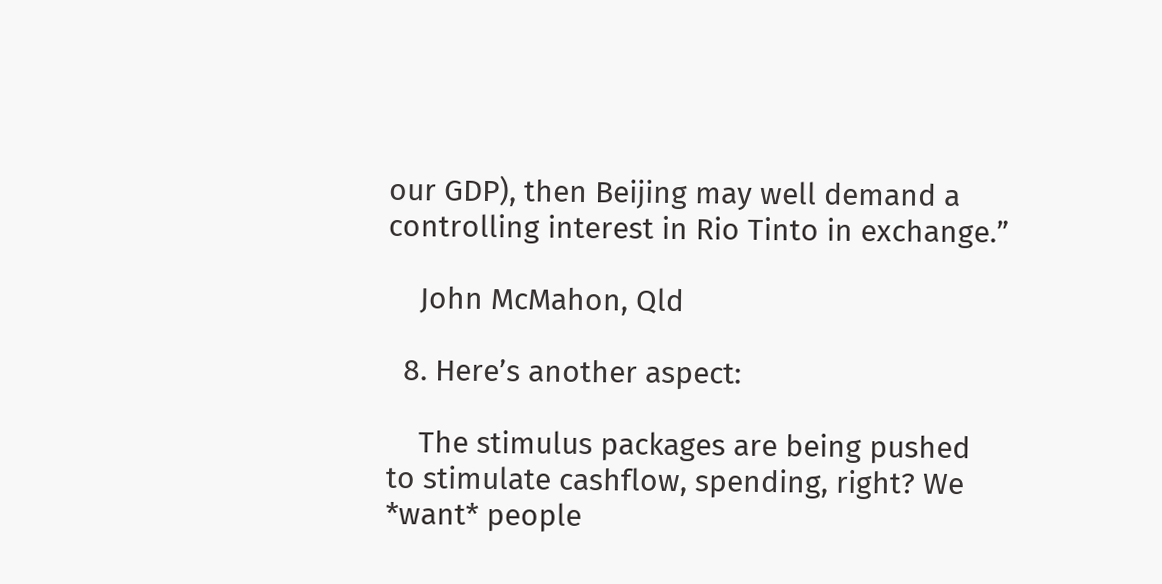our GDP), then Beijing may well demand a controlling interest in Rio Tinto in exchange.”

    John McMahon, Qld

  8. Here’s another aspect:

    The stimulus packages are being pushed to stimulate cashflow, spending, right? We *want* people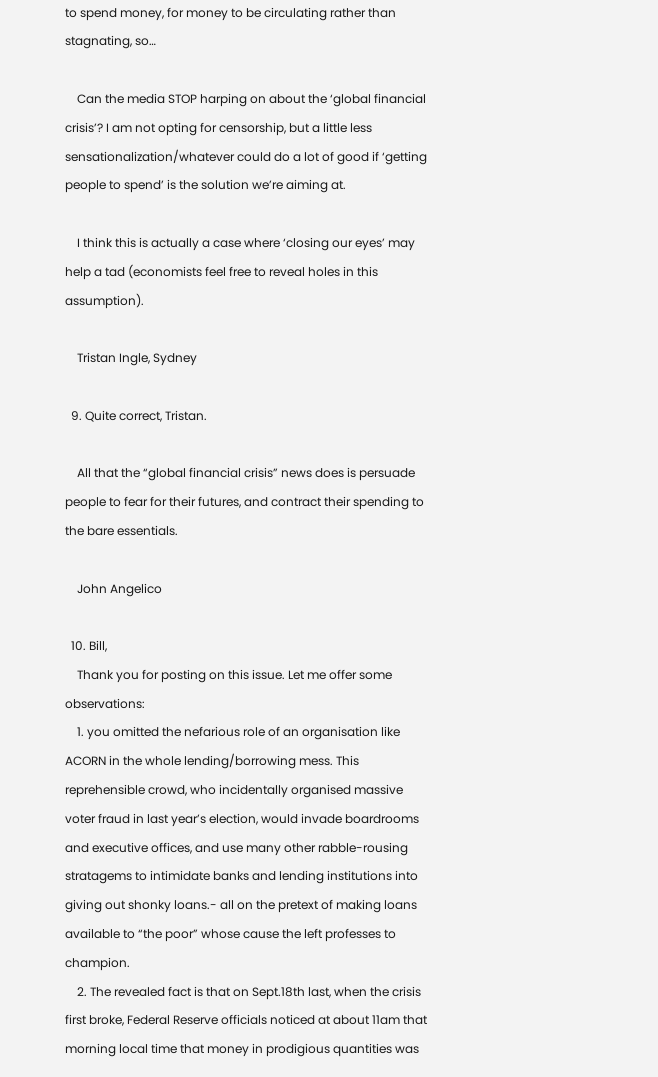to spend money, for money to be circulating rather than stagnating, so…

    Can the media STOP harping on about the ‘global financial crisis’? I am not opting for censorship, but a little less sensationalization/whatever could do a lot of good if ‘getting people to spend’ is the solution we’re aiming at.

    I think this is actually a case where ‘closing our eyes’ may help a tad (economists feel free to reveal holes in this assumption).

    Tristan Ingle, Sydney

  9. Quite correct, Tristan.

    All that the “global financial crisis” news does is persuade people to fear for their futures, and contract their spending to the bare essentials.

    John Angelico

  10. Bill,
    Thank you for posting on this issue. Let me offer some observations:
    1. you omitted the nefarious role of an organisation like ACORN in the whole lending/borrowing mess. This reprehensible crowd, who incidentally organised massive voter fraud in last year’s election, would invade boardrooms and executive offices, and use many other rabble-rousing stratagems to intimidate banks and lending institutions into giving out shonky loans.- all on the pretext of making loans available to “the poor” whose cause the left professes to champion.
    2. The revealed fact is that on Sept.18th last, when the crisis first broke, Federal Reserve officials noticed at about 11am that morning local time that money in prodigious quantities was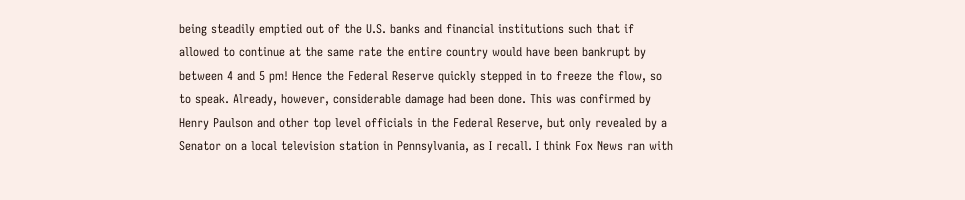being steadily emptied out of the U.S. banks and financial institutions such that if allowed to continue at the same rate the entire country would have been bankrupt by between 4 and 5 pm! Hence the Federal Reserve quickly stepped in to freeze the flow, so to speak. Already, however, considerable damage had been done. This was confirmed by Henry Paulson and other top level officials in the Federal Reserve, but only revealed by a Senator on a local television station in Pennsylvania, as I recall. I think Fox News ran with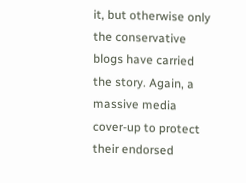it, but otherwise only the conservative blogs have carried the story. Again, a massive media cover-up to protect their endorsed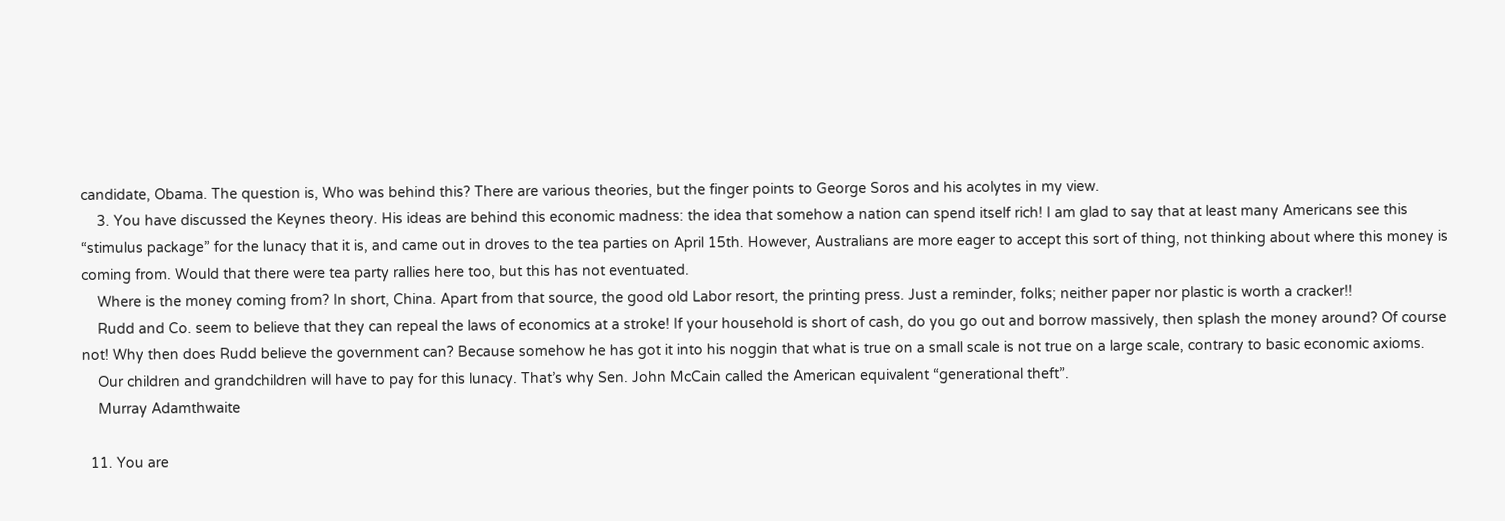candidate, Obama. The question is, Who was behind this? There are various theories, but the finger points to George Soros and his acolytes in my view.
    3. You have discussed the Keynes theory. His ideas are behind this economic madness: the idea that somehow a nation can spend itself rich! I am glad to say that at least many Americans see this “stimulus package” for the lunacy that it is, and came out in droves to the tea parties on April 15th. However, Australians are more eager to accept this sort of thing, not thinking about where this money is coming from. Would that there were tea party rallies here too, but this has not eventuated.
    Where is the money coming from? In short, China. Apart from that source, the good old Labor resort, the printing press. Just a reminder, folks; neither paper nor plastic is worth a cracker!!
    Rudd and Co. seem to believe that they can repeal the laws of economics at a stroke! If your household is short of cash, do you go out and borrow massively, then splash the money around? Of course not! Why then does Rudd believe the government can? Because somehow he has got it into his noggin that what is true on a small scale is not true on a large scale, contrary to basic economic axioms.
    Our children and grandchildren will have to pay for this lunacy. That’s why Sen. John McCain called the American equivalent “generational theft”.
    Murray Adamthwaite

  11. You are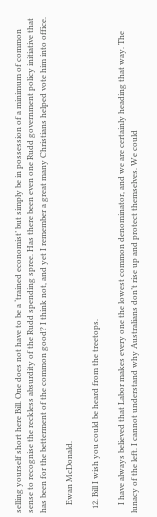selling yourself short here Bill. One does not have to be a ‘trained economist’ but simply be in possession of a minimum of common sense to recognise the reckless absurdity of the Rudd spending spree. Has there been even one Rudd government policy initiative that has been for the betterment of the common good? I think not, and yet I remember a great many Christians helped vote him into office.

    Ewan McDonald.

  12. Bill I wish you could be heard from the treetops.

    I have always believed that Labor makes every one the lowest common denominator, and we are certainly heading that way. The lunacy of the left. I cannot understand why Australians don’t rise up and protect themselves. We could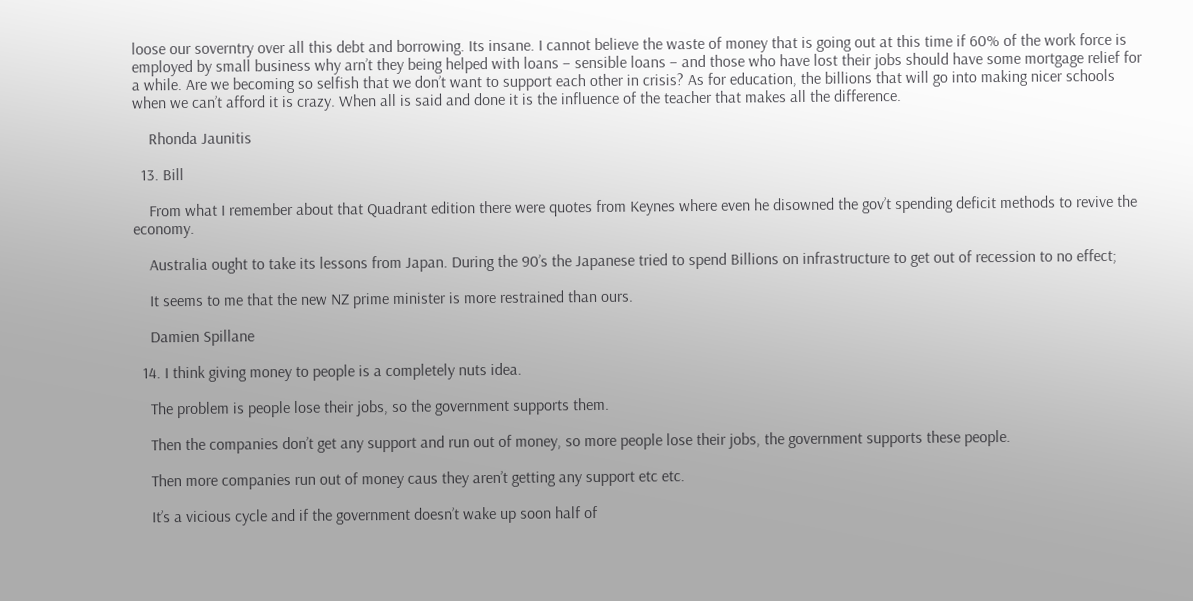loose our soverntry over all this debt and borrowing. Its insane. I cannot believe the waste of money that is going out at this time if 60% of the work force is employed by small business why arn’t they being helped with loans – sensible loans – and those who have lost their jobs should have some mortgage relief for a while. Are we becoming so selfish that we don’t want to support each other in crisis? As for education, the billions that will go into making nicer schools when we can’t afford it is crazy. When all is said and done it is the influence of the teacher that makes all the difference.

    Rhonda Jaunitis

  13. Bill

    From what I remember about that Quadrant edition there were quotes from Keynes where even he disowned the gov’t spending deficit methods to revive the economy.

    Australia ought to take its lessons from Japan. During the 90’s the Japanese tried to spend Billions on infrastructure to get out of recession to no effect;

    It seems to me that the new NZ prime minister is more restrained than ours.

    Damien Spillane

  14. I think giving money to people is a completely nuts idea.

    The problem is people lose their jobs, so the government supports them.

    Then the companies don’t get any support and run out of money, so more people lose their jobs, the government supports these people.

    Then more companies run out of money caus they aren’t getting any support etc etc.

    It’s a vicious cycle and if the government doesn’t wake up soon half of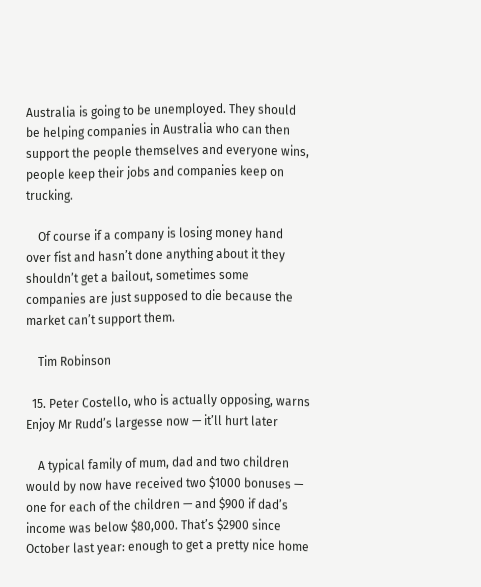Australia is going to be unemployed. They should be helping companies in Australia who can then support the people themselves and everyone wins, people keep their jobs and companies keep on trucking.

    Of course if a company is losing money hand over fist and hasn’t done anything about it they shouldn’t get a bailout, sometimes some companies are just supposed to die because the market can’t support them.

    Tim Robinson

  15. Peter Costello, who is actually opposing, warns Enjoy Mr Rudd’s largesse now — it’ll hurt later

    A typical family of mum, dad and two children would by now have received two $1000 bonuses — one for each of the children — and $900 if dad’s income was below $80,000. That’s $2900 since October last year: enough to get a pretty nice home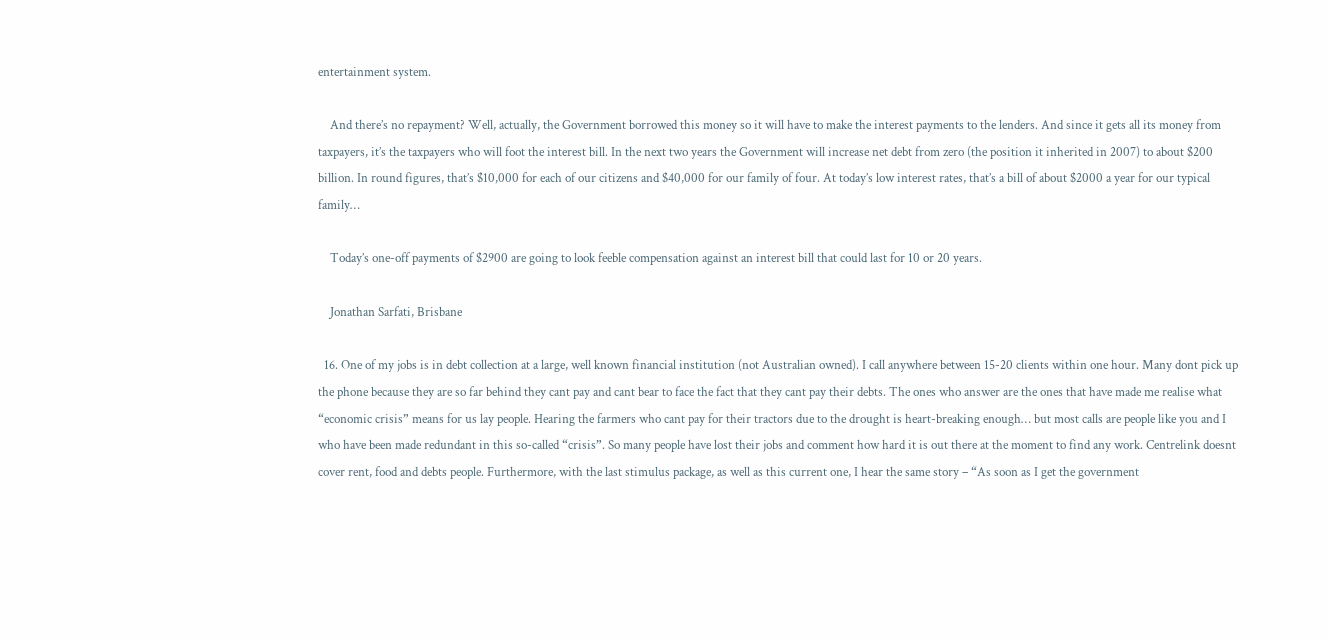entertainment system.

    And there’s no repayment? Well, actually, the Government borrowed this money so it will have to make the interest payments to the lenders. And since it gets all its money from taxpayers, it’s the taxpayers who will foot the interest bill. In the next two years the Government will increase net debt from zero (the position it inherited in 2007) to about $200 billion. In round figures, that’s $10,000 for each of our citizens and $40,000 for our family of four. At today’s low interest rates, that’s a bill of about $2000 a year for our typical family…

    Today’s one-off payments of $2900 are going to look feeble compensation against an interest bill that could last for 10 or 20 years.

    Jonathan Sarfati, Brisbane

  16. One of my jobs is in debt collection at a large, well known financial institution (not Australian owned). I call anywhere between 15-20 clients within one hour. Many dont pick up the phone because they are so far behind they cant pay and cant bear to face the fact that they cant pay their debts. The ones who answer are the ones that have made me realise what “economic crisis” means for us lay people. Hearing the farmers who cant pay for their tractors due to the drought is heart-breaking enough… but most calls are people like you and I who have been made redundant in this so-called “crisis”. So many people have lost their jobs and comment how hard it is out there at the moment to find any work. Centrelink doesnt cover rent, food and debts people. Furthermore, with the last stimulus package, as well as this current one, I hear the same story – “As soon as I get the government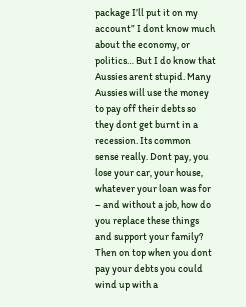package I’ll put it on my account” I dont know much about the economy, or politics… But I do know that Aussies arent stupid. Many Aussies will use the money to pay off their debts so they dont get burnt in a recession. Its common sense really. Dont pay, you lose your car, your house, whatever your loan was for – and without a job, how do you replace these things and support your family? Then on top when you dont pay your debts you could wind up with a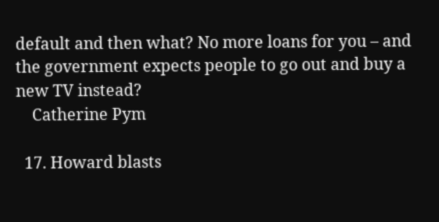default and then what? No more loans for you – and the government expects people to go out and buy a new TV instead?
    Catherine Pym

  17. Howard blasts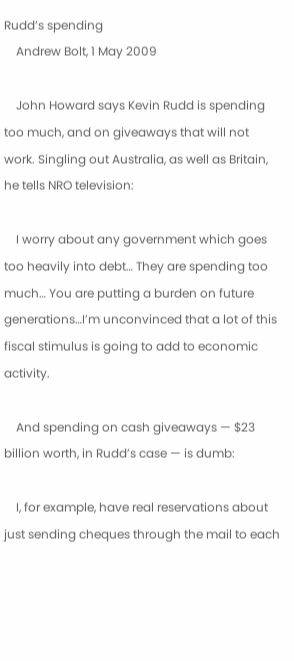Rudd’s spending
    Andrew Bolt, 1 May 2009

    John Howard says Kevin Rudd is spending too much, and on giveaways that will not work. Singling out Australia, as well as Britain, he tells NRO television:

    I worry about any government which goes too heavily into debt… They are spending too much… You are putting a burden on future generations…I’m unconvinced that a lot of this fiscal stimulus is going to add to economic activity.

    And spending on cash giveaways — $23 billion worth, in Rudd’s case — is dumb:

    I, for example, have real reservations about just sending cheques through the mail to each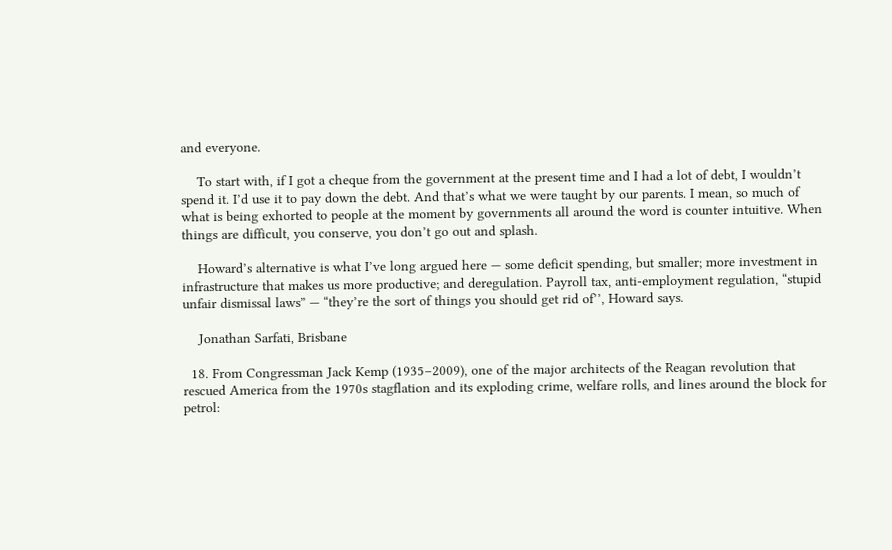and everyone.

    To start with, if I got a cheque from the government at the present time and I had a lot of debt, I wouldn’t spend it. I’d use it to pay down the debt. And that’s what we were taught by our parents. I mean, so much of what is being exhorted to people at the moment by governments all around the word is counter intuitive. When things are difficult, you conserve, you don’t go out and splash.

    Howard’s alternative is what I’ve long argued here — some deficit spending, but smaller; more investment in infrastructure that makes us more productive; and deregulation. Payroll tax, anti-employment regulation, “stupid unfair dismissal laws” — “they’re the sort of things you should get rid of’’, Howard says.

    Jonathan Sarfati, Brisbane

  18. From Congressman Jack Kemp (1935–2009), one of the major architects of the Reagan revolution that rescued America from the 1970s stagflation and its exploding crime, welfare rolls, and lines around the block for petrol: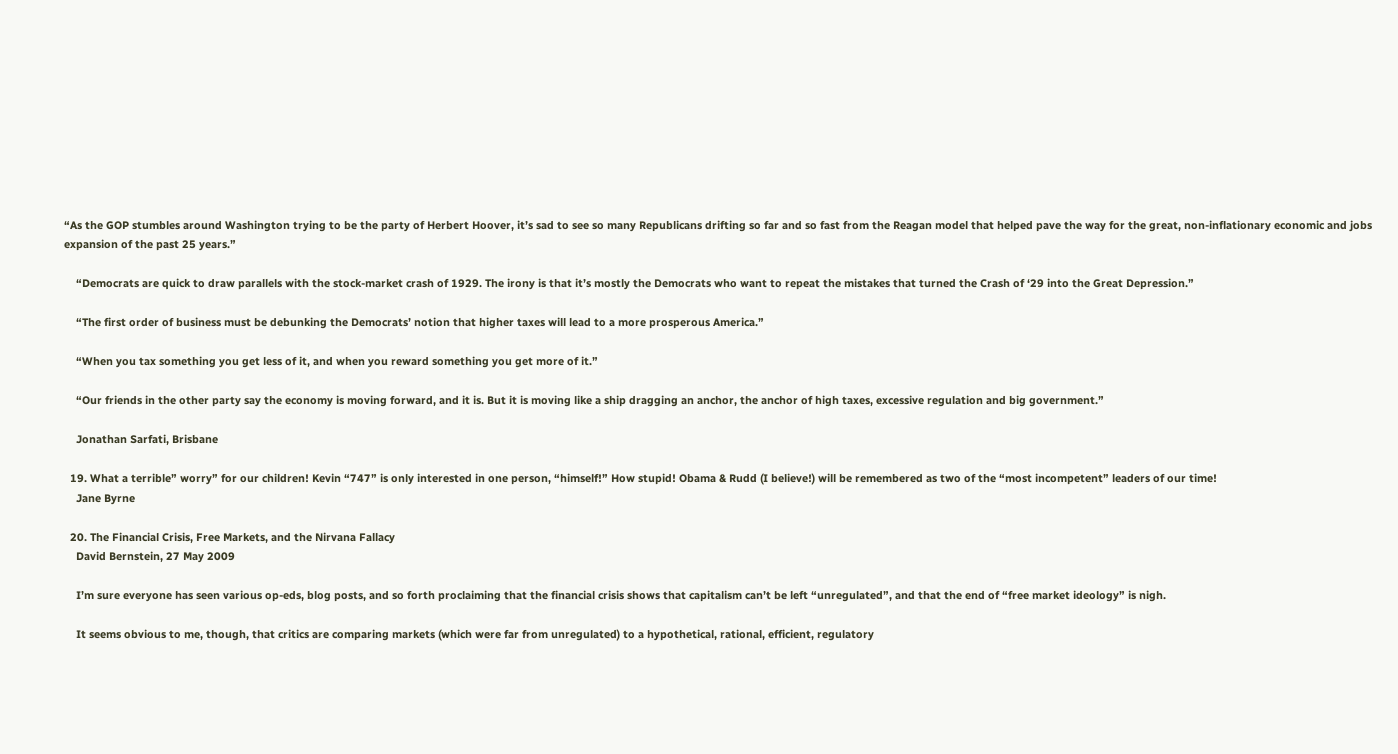“As the GOP stumbles around Washington trying to be the party of Herbert Hoover, it’s sad to see so many Republicans drifting so far and so fast from the Reagan model that helped pave the way for the great, non-inflationary economic and jobs expansion of the past 25 years.”

    “Democrats are quick to draw parallels with the stock-market crash of 1929. The irony is that it’s mostly the Democrats who want to repeat the mistakes that turned the Crash of ‘29 into the Great Depression.”

    “The first order of business must be debunking the Democrats’ notion that higher taxes will lead to a more prosperous America.”

    “When you tax something you get less of it, and when you reward something you get more of it.”

    “Our friends in the other party say the economy is moving forward, and it is. But it is moving like a ship dragging an anchor, the anchor of high taxes, excessive regulation and big government.”

    Jonathan Sarfati, Brisbane

  19. What a terrible” worry” for our children! Kevin “747” is only interested in one person, “himself!” How stupid! Obama & Rudd (I believe!) will be remembered as two of the “most incompetent” leaders of our time!
    Jane Byrne

  20. The Financial Crisis, Free Markets, and the Nirvana Fallacy
    David Bernstein, 27 May 2009

    I’m sure everyone has seen various op-eds, blog posts, and so forth proclaiming that the financial crisis shows that capitalism can’t be left “unregulated”, and that the end of “free market ideology” is nigh.

    It seems obvious to me, though, that critics are comparing markets (which were far from unregulated) to a hypothetical, rational, efficient, regulatory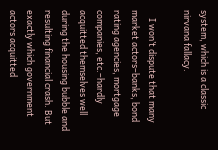system, which is a classic nirvana fallacy.

    I won’t dispute that many market actors–banks, bond rating agencies, mortgage companies, etc.–hardly acquitted themselves well during the housing bubble and resulting financial crash. But exactly which government actors acquitted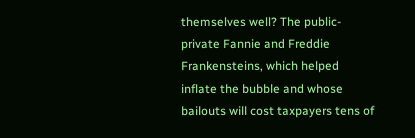themselves well? The public-private Fannie and Freddie Frankensteins, which helped inflate the bubble and whose bailouts will cost taxpayers tens of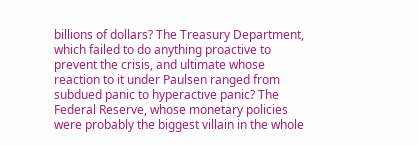billions of dollars? The Treasury Department, which failed to do anything proactive to prevent the crisis, and ultimate whose reaction to it under Paulsen ranged from subdued panic to hyperactive panic? The Federal Reserve, whose monetary policies were probably the biggest villain in the whole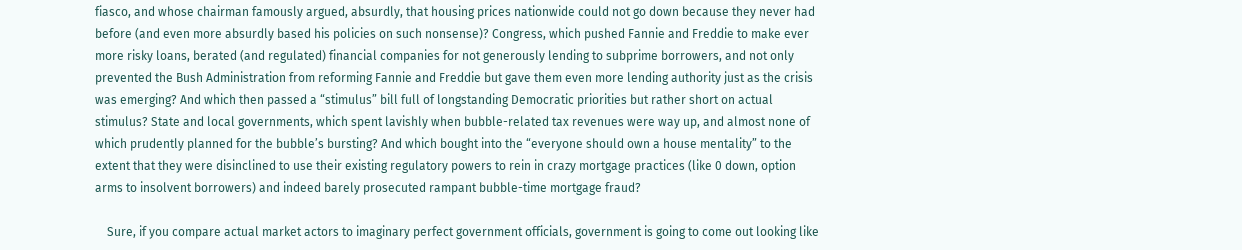fiasco, and whose chairman famously argued, absurdly, that housing prices nationwide could not go down because they never had before (and even more absurdly based his policies on such nonsense)? Congress, which pushed Fannie and Freddie to make ever more risky loans, berated (and regulated) financial companies for not generously lending to subprime borrowers, and not only prevented the Bush Administration from reforming Fannie and Freddie but gave them even more lending authority just as the crisis was emerging? And which then passed a “stimulus” bill full of longstanding Democratic priorities but rather short on actual stimulus? State and local governments, which spent lavishly when bubble-related tax revenues were way up, and almost none of which prudently planned for the bubble’s bursting? And which bought into the “everyone should own a house mentality” to the extent that they were disinclined to use their existing regulatory powers to rein in crazy mortgage practices (like 0 down, option arms to insolvent borrowers) and indeed barely prosecuted rampant bubble-time mortgage fraud?

    Sure, if you compare actual market actors to imaginary perfect government officials, government is going to come out looking like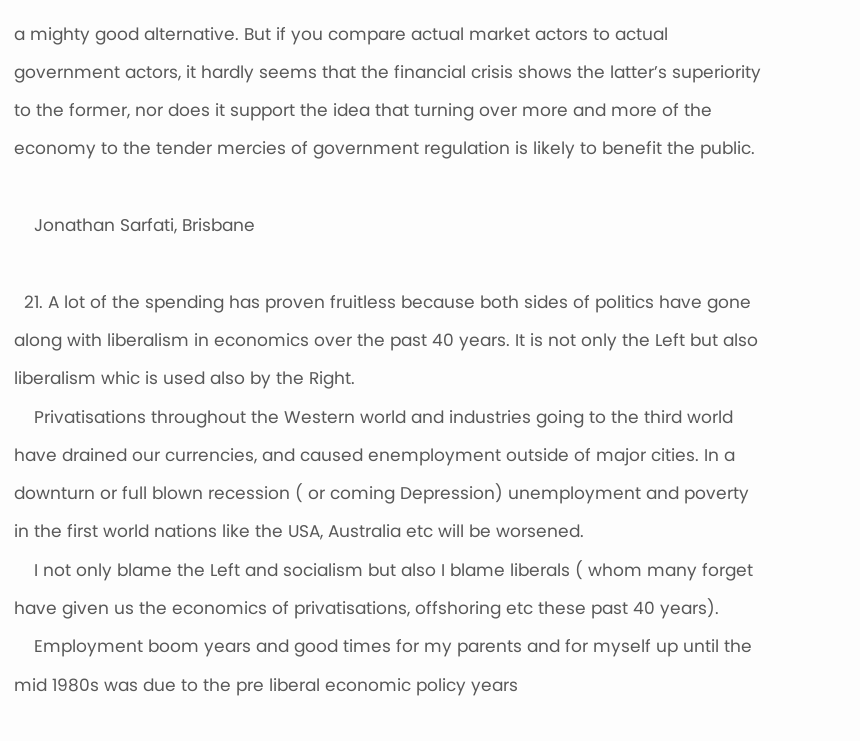a mighty good alternative. But if you compare actual market actors to actual government actors, it hardly seems that the financial crisis shows the latter’s superiority to the former, nor does it support the idea that turning over more and more of the economy to the tender mercies of government regulation is likely to benefit the public.

    Jonathan Sarfati, Brisbane

  21. A lot of the spending has proven fruitless because both sides of politics have gone along with liberalism in economics over the past 40 years. It is not only the Left but also liberalism whic is used also by the Right.
    Privatisations throughout the Western world and industries going to the third world have drained our currencies, and caused enemployment outside of major cities. In a downturn or full blown recession ( or coming Depression) unemployment and poverty in the first world nations like the USA, Australia etc will be worsened.
    I not only blame the Left and socialism but also I blame liberals ( whom many forget have given us the economics of privatisations, offshoring etc these past 40 years).
    Employment boom years and good times for my parents and for myself up until the mid 1980s was due to the pre liberal economic policy years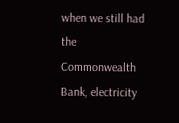when we still had the Commonwealth Bank, electricity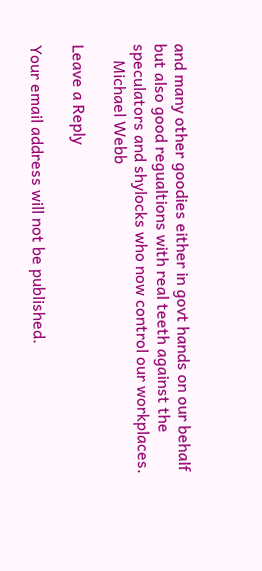and many other goodies either in govt hands on our behalf but also good regualtions with real teeth against the speculators and shylocks who now control our workplaces.
    Michael Webb

Leave a Reply

Your email address will not be published.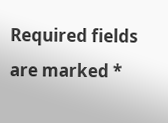Required fields are marked *